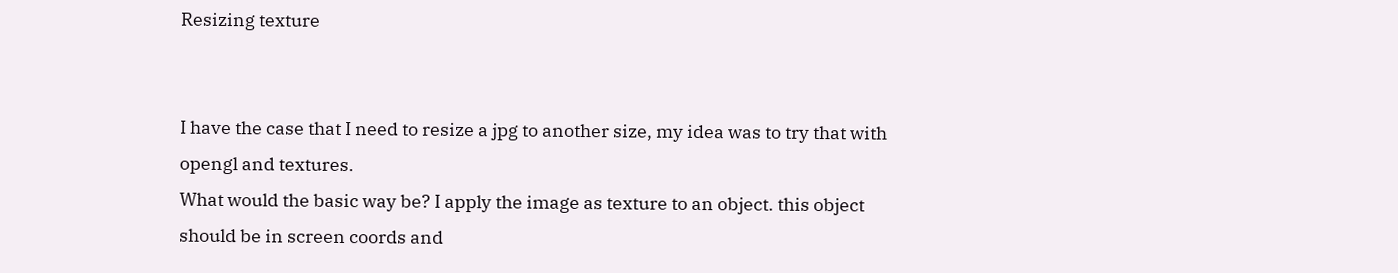Resizing texture


I have the case that I need to resize a jpg to another size, my idea was to try that with opengl and textures.
What would the basic way be? I apply the image as texture to an object. this object should be in screen coords and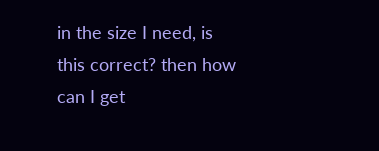in the size I need, is this correct? then how can I get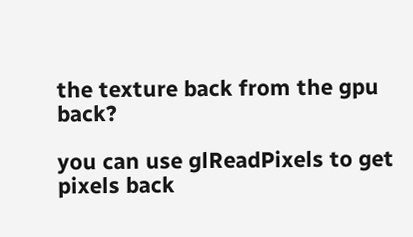the texture back from the gpu back?

you can use glReadPixels to get pixels back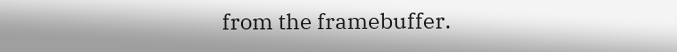from the framebuffer.